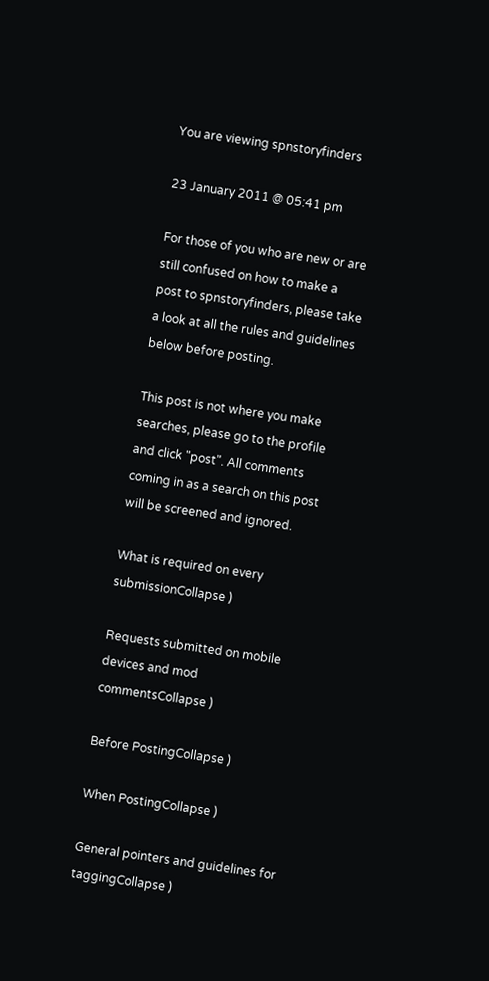You are viewing spnstoryfinders

23 January 2011 @ 05:41 pm

For those of you who are new or are still confused on how to make a post to spnstoryfinders, please take a look at all the rules and guidelines below before posting.

This post is not where you make searches, please go to the profile and click "post". All comments coming in as a search on this post will be screened and ignored.

What is required on every submissionCollapse )

Requests submitted on mobile devices and mod commentsCollapse )

Before PostingCollapse )

When PostingCollapse )

General pointers and guidelines for taggingCollapse )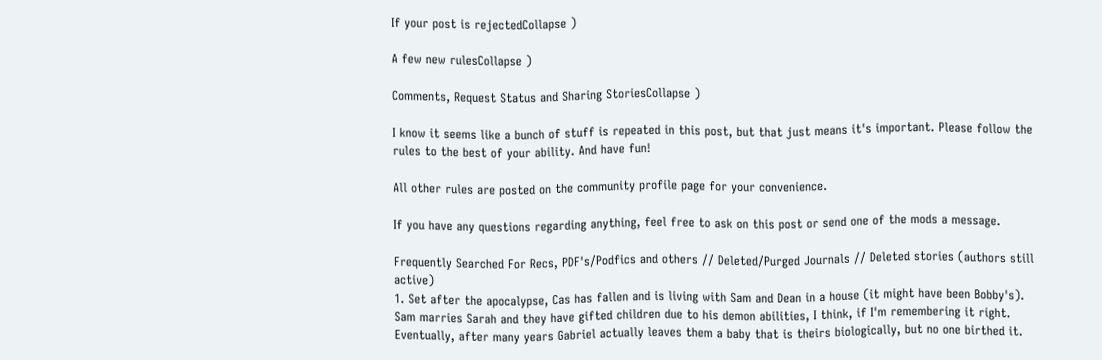If your post is rejectedCollapse )

A few new rulesCollapse )

Comments, Request Status and Sharing StoriesCollapse )

I know it seems like a bunch of stuff is repeated in this post, but that just means it's important. Please follow the rules to the best of your ability. And have fun!

All other rules are posted on the community profile page for your convenience.

If you have any questions regarding anything, feel free to ask on this post or send one of the mods a message.

Frequently Searched For Recs, PDF's/Podfics and others // Deleted/Purged Journals // Deleted stories (authors still active)
1. Set after the apocalypse, Cas has fallen and is living with Sam and Dean in a house (it might have been Bobby's). Sam marries Sarah and they have gifted children due to his demon abilities, I think, if I'm remembering it right. Eventually, after many years Gabriel actually leaves them a baby that is theirs biologically, but no one birthed it.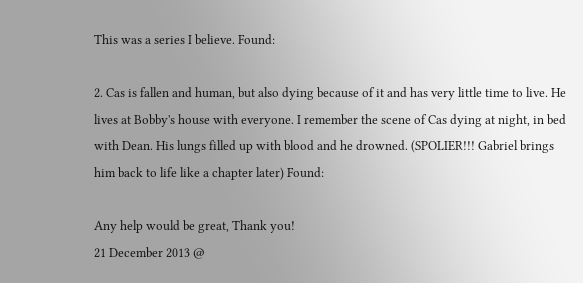This was a series I believe. Found:

2. Cas is fallen and human, but also dying because of it and has very little time to live. He lives at Bobby's house with everyone. I remember the scene of Cas dying at night, in bed with Dean. His lungs filled up with blood and he drowned. (SPOLIER!!! Gabriel brings him back to life like a chapter later) Found:

Any help would be great, Thank you!
21 December 2013 @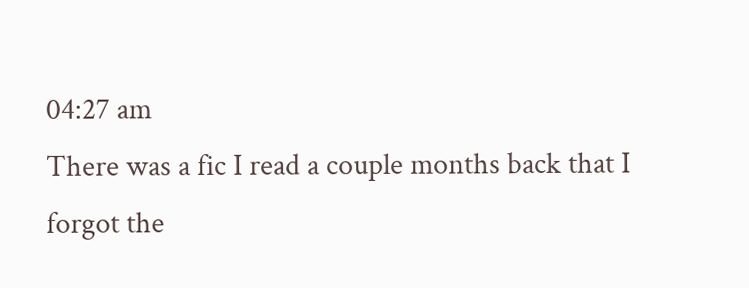04:27 am
There was a fic I read a couple months back that I forgot the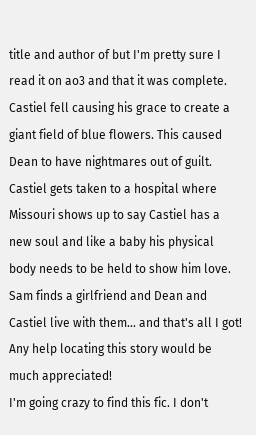title and author of but I'm pretty sure I read it on ao3 and that it was complete. Castiel fell causing his grace to create a giant field of blue flowers. This caused Dean to have nightmares out of guilt. Castiel gets taken to a hospital where Missouri shows up to say Castiel has a new soul and like a baby his physical body needs to be held to show him love. Sam finds a girlfriend and Dean and Castiel live with them... and that's all I got! Any help locating this story would be much appreciated!
I'm going crazy to find this fic. I don't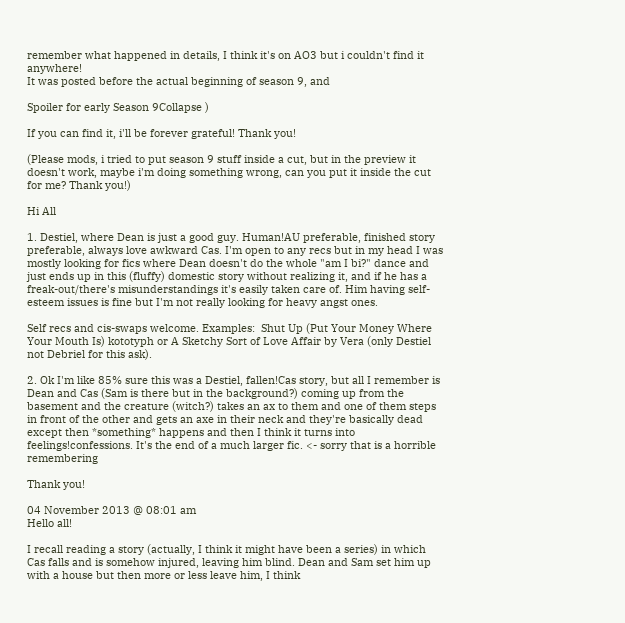remember what happened in details, I think it's on AO3 but i couldn't find it anywhere!
It was posted before the actual beginning of season 9, and

Spoiler for early Season 9Collapse )

If you can find it, i'll be forever grateful! Thank you!

(Please mods, i tried to put season 9 stuff inside a cut, but in the preview it doesn't work, maybe i'm doing something wrong, can you put it inside the cut for me? Thank you!)

Hi All

1. Destiel, where Dean is just a good guy. Human!AU preferable, finished story preferable, always love awkward Cas. I'm open to any recs but in my head I was mostly looking for fics where Dean doesn't do the whole "am I bi?" dance and just ends up in this (fluffy) domestic story without realizing it, and if he has a freak-out/there's misunderstandings it's easily taken care of. Him having self-esteem issues is fine but I'm not really looking for heavy angst ones.

Self recs and cis-swaps welcome. Examples:  Shut Up (Put Your Money Where Your Mouth Is) kototyph or A Sketchy Sort of Love Affair by Vera (only Destiel not Debriel for this ask).

2. Ok I'm like 85% sure this was a Destiel, fallen!Cas story, but all I remember is Dean and Cas (Sam is there but in the background?) coming up from the basement and the creature (witch?) takes an ax to them and one of them steps in front of the other and gets an axe in their neck and they're basically dead except then *something* happens and then I think it turns into feelings!confessions. It's the end of a much larger fic. <- sorry that is a horrible remembering

Thank you!

04 November 2013 @ 08:01 am
Hello all!

I recall reading a story (actually, I think it might have been a series) in which Cas falls and is somehow injured, leaving him blind. Dean and Sam set him up with a house but then more or less leave him, I think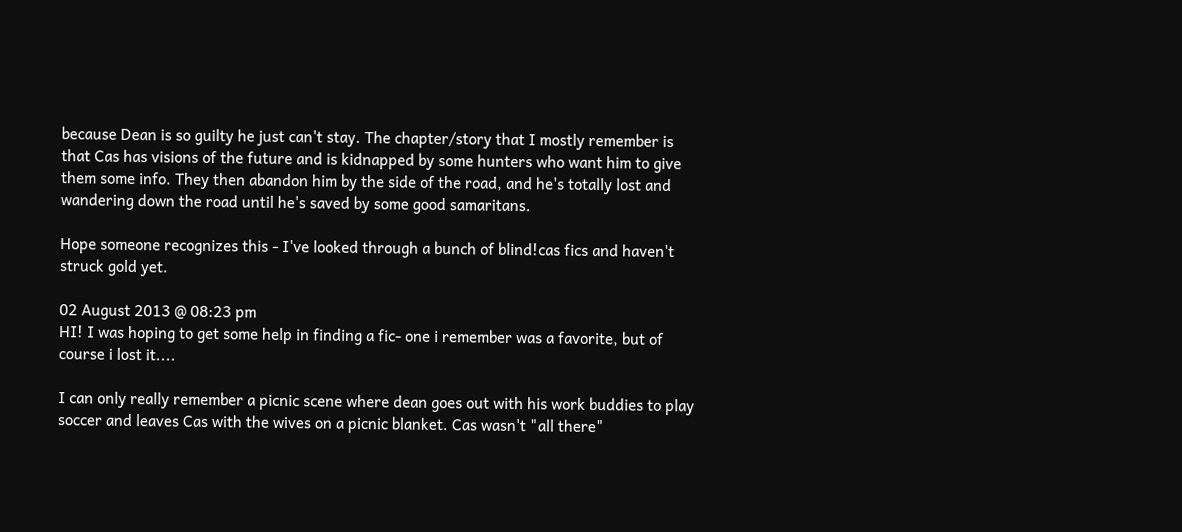because Dean is so guilty he just can't stay. The chapter/story that I mostly remember is that Cas has visions of the future and is kidnapped by some hunters who want him to give them some info. They then abandon him by the side of the road, and he's totally lost and wandering down the road until he's saved by some good samaritans.

Hope someone recognizes this - I've looked through a bunch of blind!cas fics and haven't struck gold yet.

02 August 2013 @ 08:23 pm
HI! I was hoping to get some help in finding a fic- one i remember was a favorite, but of course i lost it....

I can only really remember a picnic scene where dean goes out with his work buddies to play soccer and leaves Cas with the wives on a picnic blanket. Cas wasn't "all there"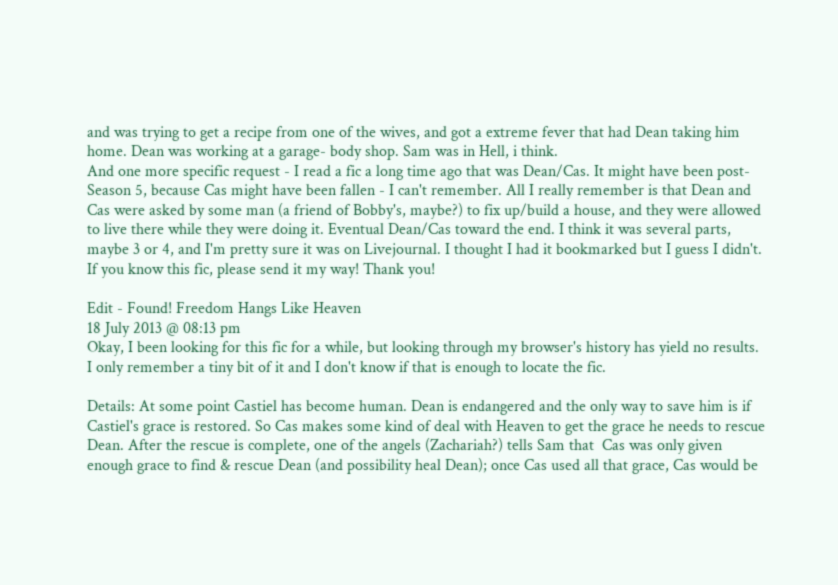and was trying to get a recipe from one of the wives, and got a extreme fever that had Dean taking him home. Dean was working at a garage- body shop. Sam was in Hell, i think.
And one more specific request - I read a fic a long time ago that was Dean/Cas. It might have been post-Season 5, because Cas might have been fallen - I can't remember. All I really remember is that Dean and Cas were asked by some man (a friend of Bobby's, maybe?) to fix up/build a house, and they were allowed to live there while they were doing it. Eventual Dean/Cas toward the end. I think it was several parts, maybe 3 or 4, and I'm pretty sure it was on Livejournal. I thought I had it bookmarked but I guess I didn't. If you know this fic, please send it my way! Thank you!

Edit - Found! Freedom Hangs Like Heaven
18 July 2013 @ 08:13 pm
Okay, I been looking for this fic for a while, but looking through my browser's history has yield no results. I only remember a tiny bit of it and I don't know if that is enough to locate the fic.

Details: At some point Castiel has become human. Dean is endangered and the only way to save him is if Castiel's grace is restored. So Cas makes some kind of deal with Heaven to get the grace he needs to rescue Dean. After the rescue is complete, one of the angels (Zachariah?) tells Sam that  Cas was only given enough grace to find & rescue Dean (and possibility heal Dean); once Cas used all that grace, Cas would be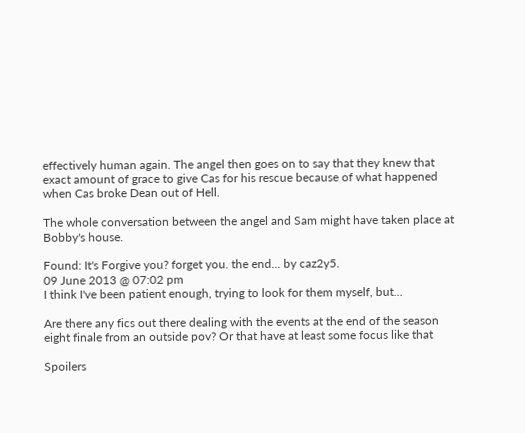effectively human again. The angel then goes on to say that they knew that exact amount of grace to give Cas for his rescue because of what happened when Cas broke Dean out of Hell.

The whole conversation between the angel and Sam might have taken place at Bobby's house.

Found: It's Forgive you? forget you. the end... by caz2y5.
09 June 2013 @ 07:02 pm
I think I've been patient enough, trying to look for them myself, but...

Are there any fics out there dealing with the events at the end of the season eight finale from an outside pov? Or that have at least some focus like that

Spoilers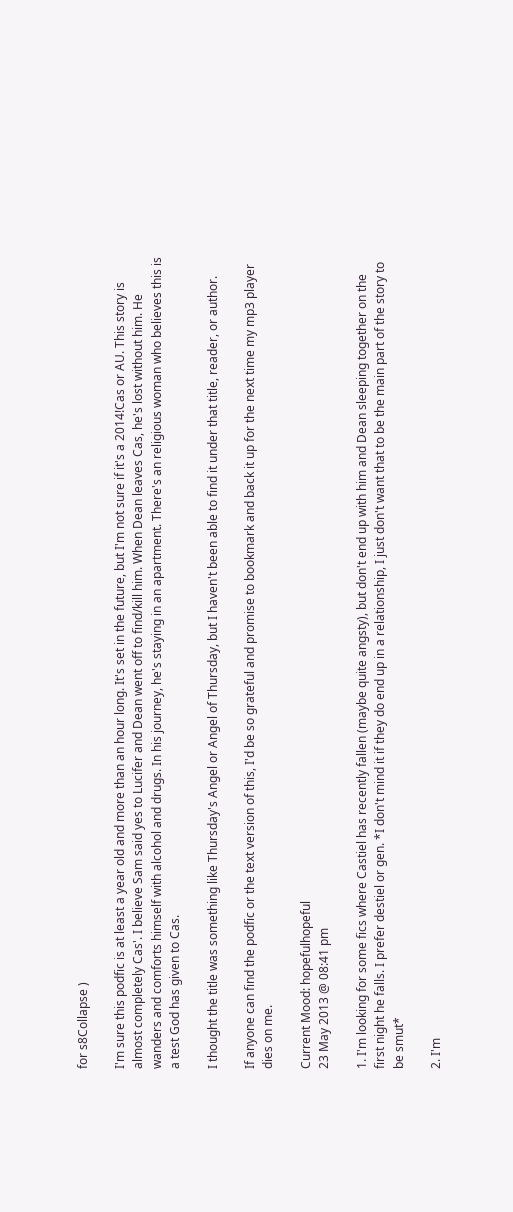for s8Collapse )

I'm sure this podfic is at least a year old and more than an hour long. It's set in the future, but I'm not sure if it's a 2014!Cas or AU. This story is almost completely Cas'. I believe Sam said yes to Lucifer and Dean went off to find/kill him. When Dean leaves Cas, he's lost without him. He wanders and comforts himself with alcohol and drugs. In his journey, he's staying in an apartment. There's an religious woman who believes this is a test God has given to Cas.

I thought the title was something like Thursday's Angel or Angel of Thursday, but I haven't been able to find it under that title, reader, or author.

If anyone can find the podfic or the text version of this, I'd be so grateful and promise to bookmark and back it up for the next time my mp3 player dies on me.

Current Mood: hopefulhopeful
23 May 2013 @ 08:41 pm

1. I'm looking for some fics where Castiel has recently fallen (maybe quite angsty), but don't end up with him and Dean sleeping together on the first night he falls. I prefer destiel or gen. *I don't mind it if they do end up in a relationship, I just don't want that to be the main part of the story to be smut*

2. I'm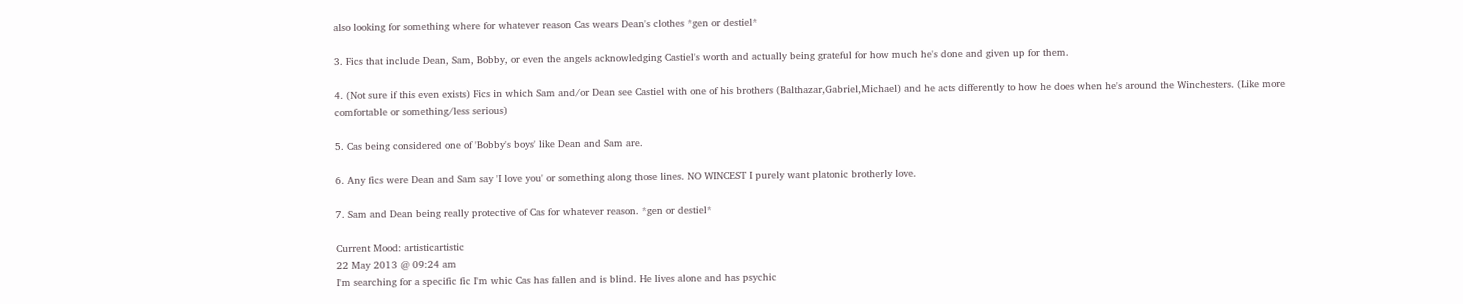also looking for something where for whatever reason Cas wears Dean's clothes *gen or destiel*

3. Fics that include Dean, Sam, Bobby, or even the angels acknowledging Castiel's worth and actually being grateful for how much he's done and given up for them.

4. (Not sure if this even exists) Fics in which Sam and/or Dean see Castiel with one of his brothers (Balthazar,Gabriel,Michael) and he acts differently to how he does when he's around the Winchesters. (Like more comfortable or something/less serious)

5. Cas being considered one of 'Bobby's boys' like Dean and Sam are.

6. Any fics were Dean and Sam say 'I love you' or something along those lines. NO WINCEST I purely want platonic brotherly love.

7. Sam and Dean being really protective of Cas for whatever reason. *gen or destiel*

Current Mood: artisticartistic
22 May 2013 @ 09:24 am
I'm searching for a specific fic I'm whic Cas has fallen and is blind. He lives alone and has psychic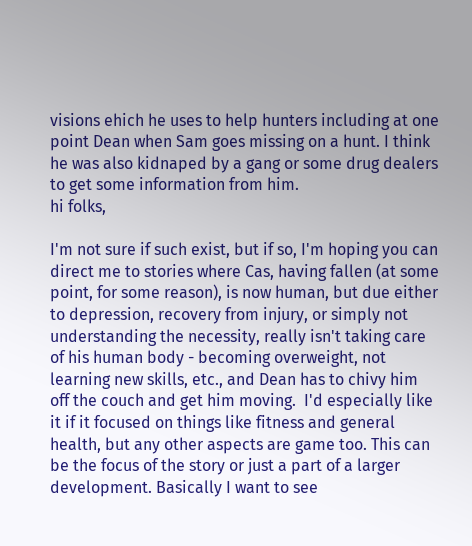visions ehich he uses to help hunters including at one point Dean when Sam goes missing on a hunt. I think he was also kidnaped by a gang or some drug dealers to get some information from him.
hi folks,

I'm not sure if such exist, but if so, I'm hoping you can direct me to stories where Cas, having fallen (at some point, for some reason), is now human, but due either to depression, recovery from injury, or simply not understanding the necessity, really isn't taking care of his human body - becoming overweight, not learning new skills, etc., and Dean has to chivy him off the couch and get him moving.  I'd especially like it if it focused on things like fitness and general health, but any other aspects are game too. This can be the focus of the story or just a part of a larger development. Basically I want to see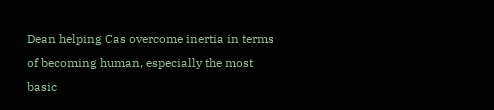Dean helping Cas overcome inertia in terms of becoming human, especially the most basic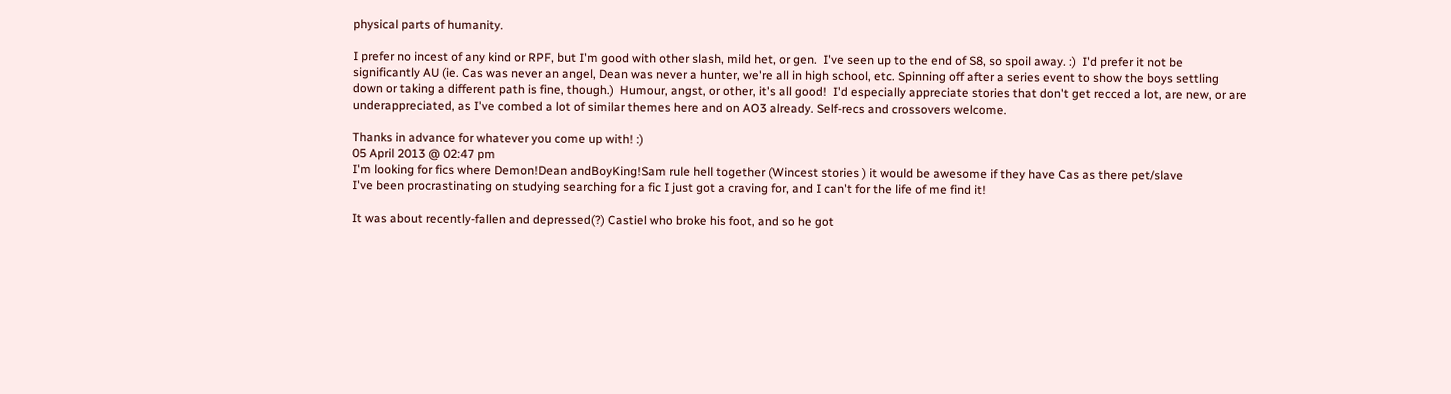physical parts of humanity.

I prefer no incest of any kind or RPF, but I'm good with other slash, mild het, or gen.  I've seen up to the end of S8, so spoil away. :)  I'd prefer it not be significantly AU (ie. Cas was never an angel, Dean was never a hunter, we're all in high school, etc. Spinning off after a series event to show the boys settling down or taking a different path is fine, though.)  Humour, angst, or other, it's all good!  I'd especially appreciate stories that don't get recced a lot, are new, or are underappreciated, as I've combed a lot of similar themes here and on AO3 already. Self-recs and crossovers welcome.

Thanks in advance for whatever you come up with! :)
05 April 2013 @ 02:47 pm
I'm looking for fics where Demon!Dean andBoyKing!Sam rule hell together (Wincest stories ) it would be awesome if they have Cas as there pet/slave
I've been procrastinating on studying searching for a fic I just got a craving for, and I can't for the life of me find it!

It was about recently-fallen and depressed(?) Castiel who broke his foot, and so he got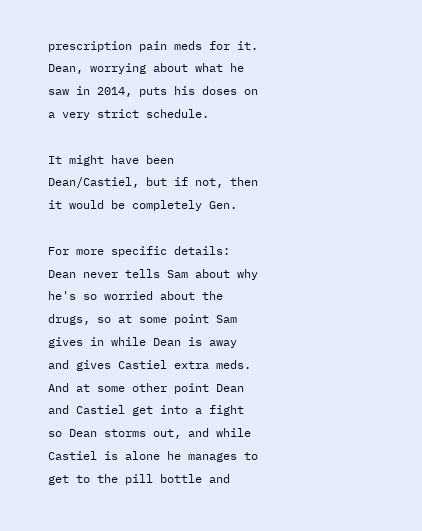prescription pain meds for it. Dean, worrying about what he saw in 2014, puts his doses on a very strict schedule.

It might have been Dean/Castiel, but if not, then it would be completely Gen.

For more specific details:
Dean never tells Sam about why he's so worried about the drugs, so at some point Sam gives in while Dean is away and gives Castiel extra meds. And at some other point Dean and Castiel get into a fight so Dean storms out, and while Castiel is alone he manages to get to the pill bottle and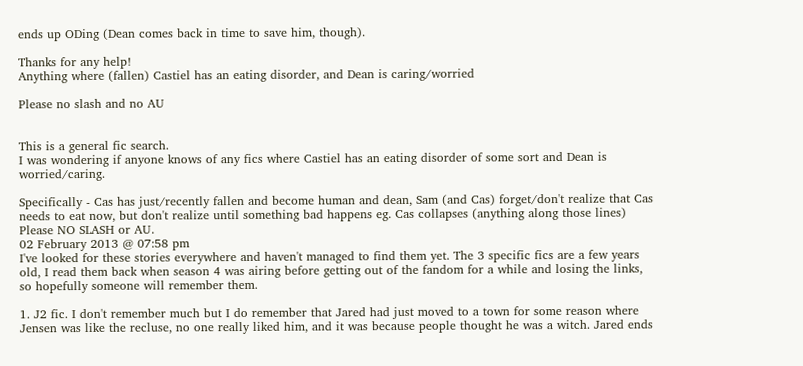ends up ODing (Dean comes back in time to save him, though).

Thanks for any help!
Anything where (fallen) Castiel has an eating disorder, and Dean is caring/worried

Please no slash and no AU


This is a general fic search.
I was wondering if anyone knows of any fics where Castiel has an eating disorder of some sort and Dean is worried/caring.

Specifically - Cas has just/recently fallen and become human and dean, Sam (and Cas) forget/don't realize that Cas needs to eat now, but don't realize until something bad happens eg. Cas collapses (anything along those lines)
Please NO SLASH or AU.
02 February 2013 @ 07:58 pm
I've looked for these stories everywhere and haven't managed to find them yet. The 3 specific fics are a few years old, I read them back when season 4 was airing before getting out of the fandom for a while and losing the links, so hopefully someone will remember them.

1. J2 fic. I don't remember much but I do remember that Jared had just moved to a town for some reason where Jensen was like the recluse, no one really liked him, and it was because people thought he was a witch. Jared ends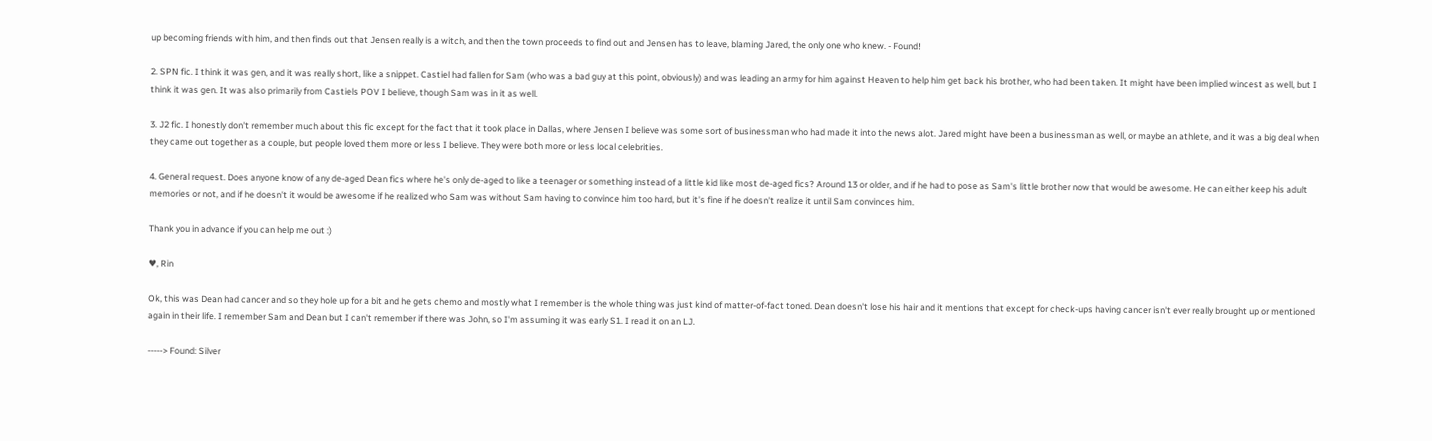up becoming friends with him, and then finds out that Jensen really is a witch, and then the town proceeds to find out and Jensen has to leave, blaming Jared, the only one who knew. - Found!

2. SPN fic. I think it was gen, and it was really short, like a snippet. Castiel had fallen for Sam (who was a bad guy at this point, obviously) and was leading an army for him against Heaven to help him get back his brother, who had been taken. It might have been implied wincest as well, but I think it was gen. It was also primarily from Castiels POV I believe, though Sam was in it as well.

3. J2 fic. I honestly don't remember much about this fic except for the fact that it took place in Dallas, where Jensen I believe was some sort of businessman who had made it into the news alot. Jared might have been a businessman as well, or maybe an athlete, and it was a big deal when they came out together as a couple, but people loved them more or less I believe. They were both more or less local celebrities.

4. General request. Does anyone know of any de-aged Dean fics where he's only de-aged to like a teenager or something instead of a little kid like most de-aged fics? Around 13 or older, and if he had to pose as Sam's little brother now that would be awesome. He can either keep his adult memories or not, and if he doesn't it would be awesome if he realized who Sam was without Sam having to convince him too hard, but it's fine if he doesn't realize it until Sam convinces him.

Thank you in advance if you can help me out :)

♥, Rin

Ok, this was Dean had cancer and so they hole up for a bit and he gets chemo and mostly what I remember is the whole thing was just kind of matter-of-fact toned. Dean doesn't lose his hair and it mentions that except for check-ups having cancer isn't ever really brought up or mentioned again in their life. I remember Sam and Dean but I can't remember if there was John, so I'm assuming it was early S1. I read it on an LJ.

-----> Found: Silver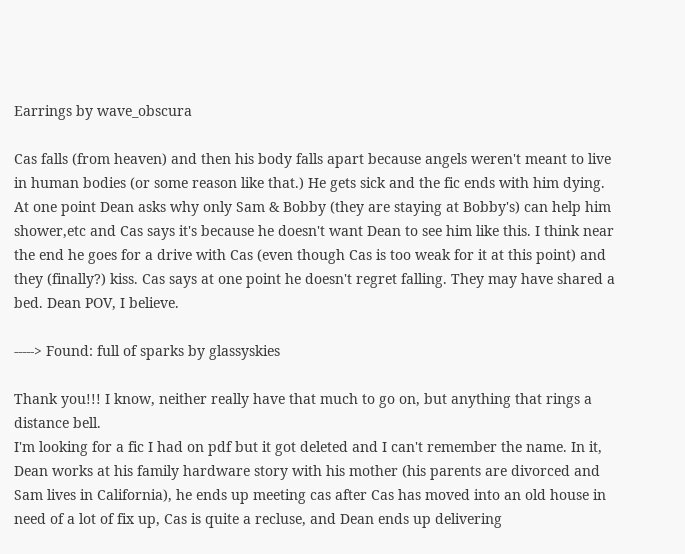Earrings by wave_obscura

Cas falls (from heaven) and then his body falls apart because angels weren't meant to live in human bodies (or some reason like that.) He gets sick and the fic ends with him dying. At one point Dean asks why only Sam & Bobby (they are staying at Bobby's) can help him shower,etc and Cas says it's because he doesn't want Dean to see him like this. I think near the end he goes for a drive with Cas (even though Cas is too weak for it at this point) and they (finally?) kiss. Cas says at one point he doesn't regret falling. They may have shared a bed. Dean POV, I believe.

-----> Found: full of sparks by glassyskies

Thank you!!! I know, neither really have that much to go on, but anything that rings a distance bell.
I'm looking for a fic I had on pdf but it got deleted and I can't remember the name. In it, Dean works at his family hardware story with his mother (his parents are divorced and Sam lives in California), he ends up meeting cas after Cas has moved into an old house in need of a lot of fix up, Cas is quite a recluse, and Dean ends up delivering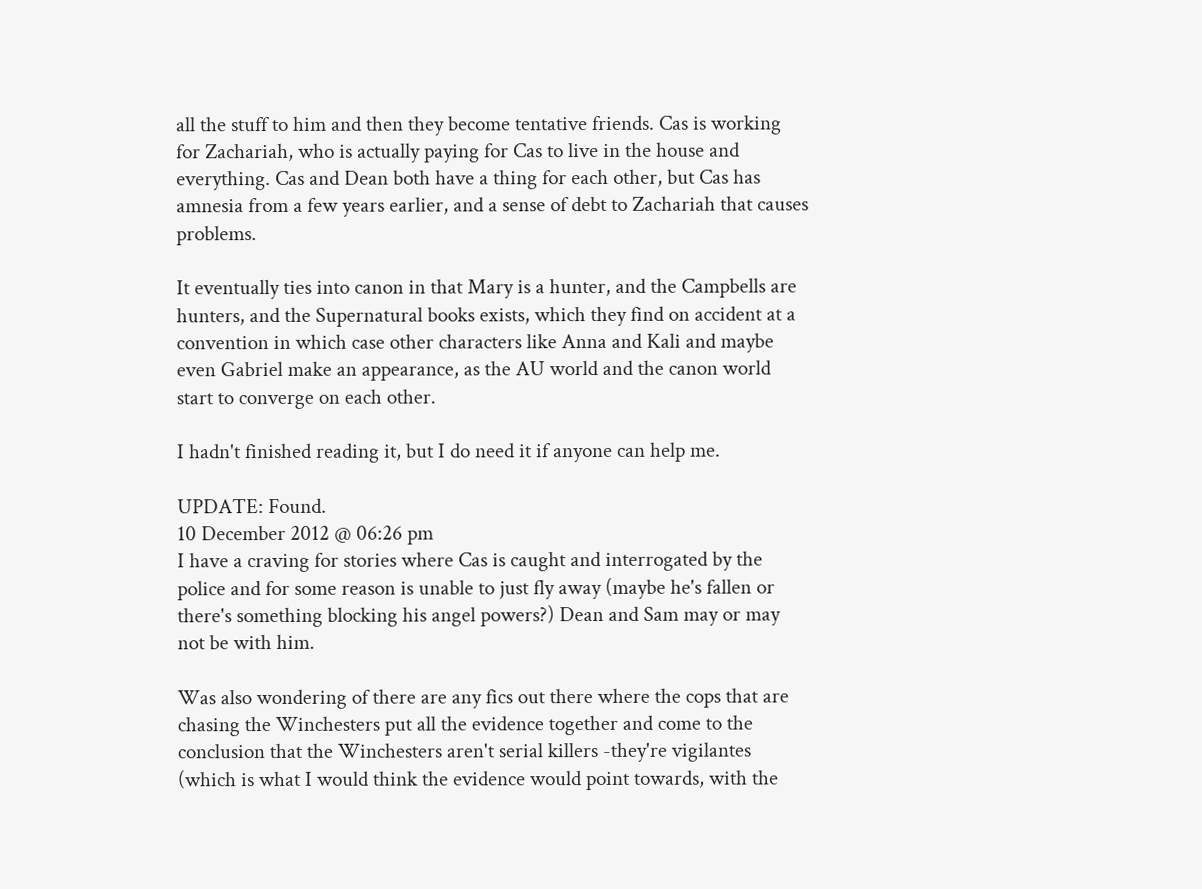all the stuff to him and then they become tentative friends. Cas is working for Zachariah, who is actually paying for Cas to live in the house and everything. Cas and Dean both have a thing for each other, but Cas has amnesia from a few years earlier, and a sense of debt to Zachariah that causes problems.

It eventually ties into canon in that Mary is a hunter, and the Campbells are hunters, and the Supernatural books exists, which they find on accident at a convention in which case other characters like Anna and Kali and maybe even Gabriel make an appearance, as the AU world and the canon world start to converge on each other.

I hadn't finished reading it, but I do need it if anyone can help me.

UPDATE: Found.
10 December 2012 @ 06:26 pm
I have a craving for stories where Cas is caught and interrogated by the police and for some reason is unable to just fly away (maybe he's fallen or there's something blocking his angel powers?) Dean and Sam may or may not be with him.

Was also wondering of there are any fics out there where the cops that are chasing the Winchesters put all the evidence together and come to the conclusion that the Winchesters aren't serial killers -they're vigilantes (which is what I would think the evidence would point towards, with the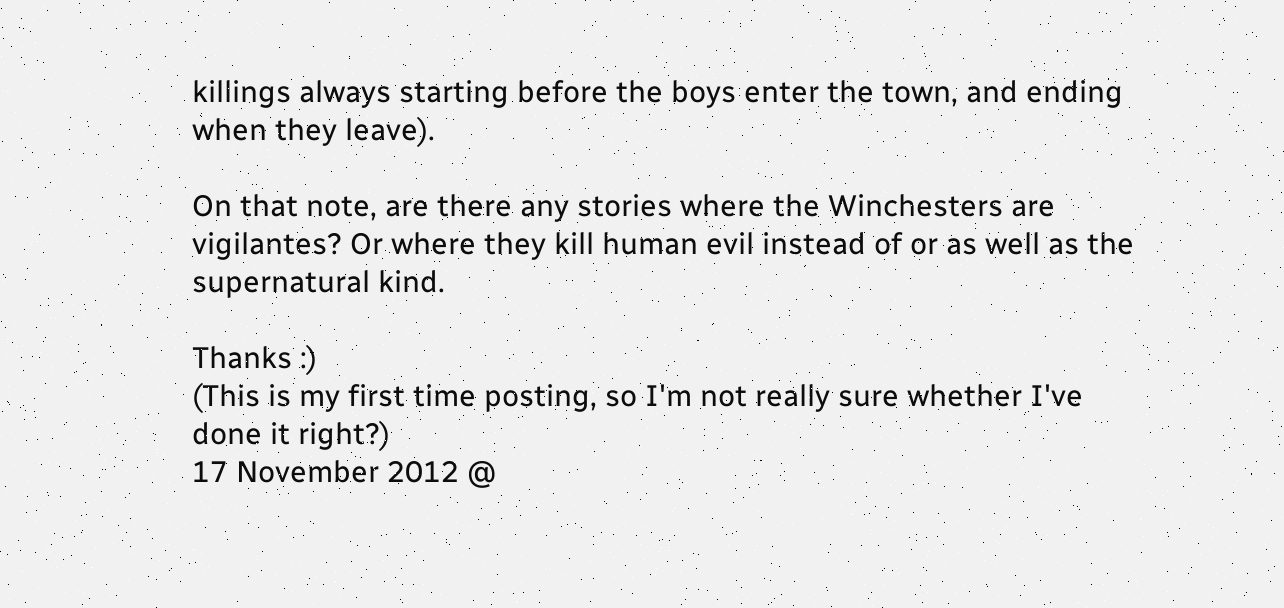killings always starting before the boys enter the town, and ending when they leave).

On that note, are there any stories where the Winchesters are vigilantes? Or where they kill human evil instead of or as well as the supernatural kind.

Thanks :)
(This is my first time posting, so I'm not really sure whether I've done it right?)
17 November 2012 @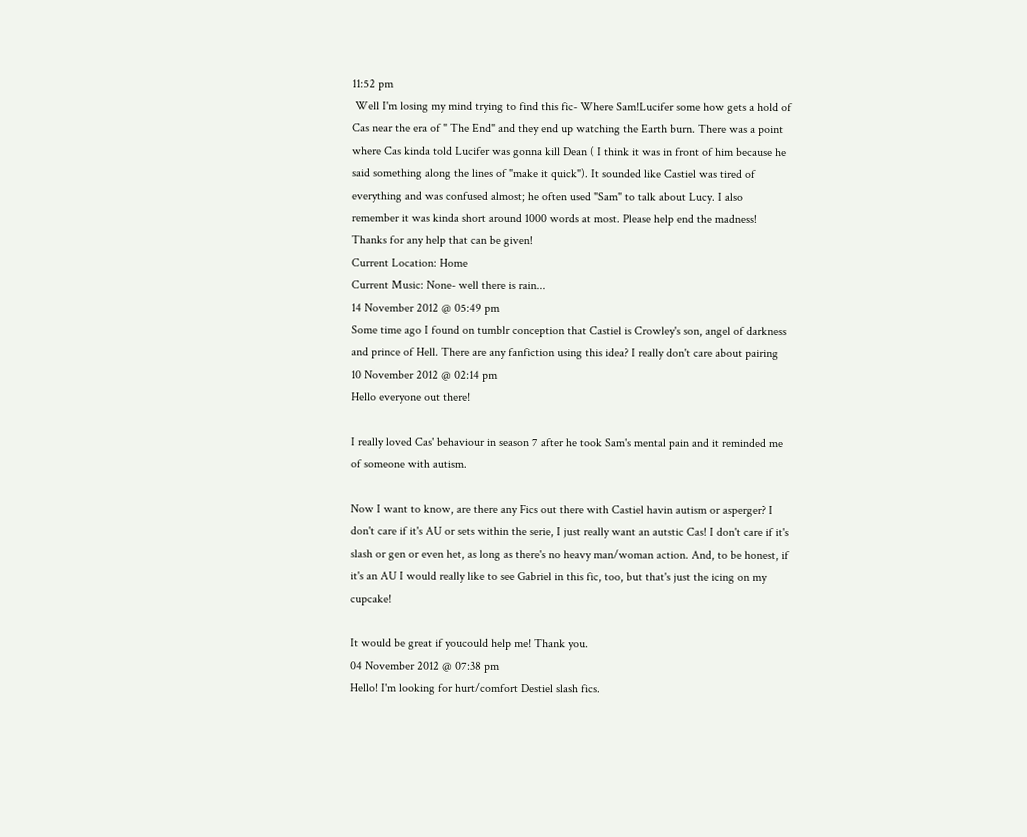11:52 pm
 Well I'm losing my mind trying to find this fic- Where Sam!Lucifer some how gets a hold of Cas near the era of " The End" and they end up watching the Earth burn. There was a point where Cas kinda told Lucifer was gonna kill Dean ( I think it was in front of him because he said something along the lines of "make it quick"). It sounded like Castiel was tired of everything and was confused almost; he often used "Sam" to talk about Lucy. I also remember it was kinda short around 1000 words at most. Please help end the madness! Thanks for any help that can be given!
Current Location: Home
Current Music: None- well there is rain...
14 November 2012 @ 05:49 pm
Some time ago I found on tumblr conception that Castiel is Crowley's son, angel of darkness and prince of Hell. There are any fanfiction using this idea? I really don't care about pairing
10 November 2012 @ 02:14 pm
Hello everyone out there!

I really loved Cas' behaviour in season 7 after he took Sam's mental pain and it reminded me of someone with autism.

Now I want to know, are there any Fics out there with Castiel havin autism or asperger? I don't care if it's AU or sets within the serie, I just really want an autstic Cas! I don't care if it's slash or gen or even het, as long as there's no heavy man/woman action. And, to be honest, if it's an AU I would really like to see Gabriel in this fic, too, but that's just the icing on my cupcake!

It would be great if youcould help me! Thank you.
04 November 2012 @ 07:38 pm
Hello! I'm looking for hurt/comfort Destiel slash fics.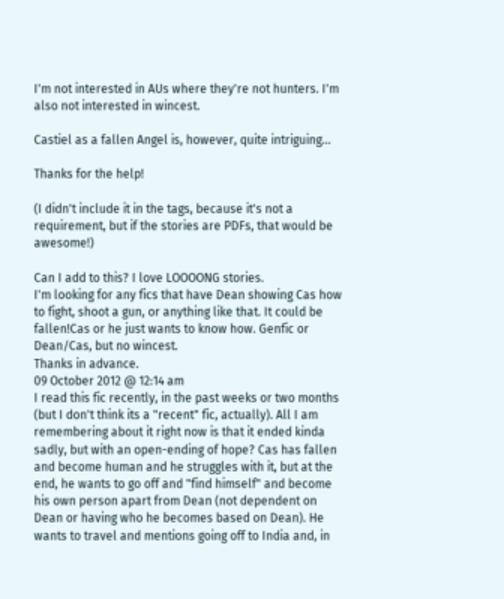I'm not interested in AUs where they're not hunters. I'm also not interested in wincest.

Castiel as a fallen Angel is, however, quite intriguing...

Thanks for the help!

(I didn't include it in the tags, because it's not a requirement, but if the stories are PDFs, that would be awesome!)

Can I add to this? I love LOOOONG stories.
I'm looking for any fics that have Dean showing Cas how to fight, shoot a gun, or anything like that. It could be fallen!Cas or he just wants to know how. Genfic or Dean/Cas, but no wincest.
Thanks in advance.
09 October 2012 @ 12:14 am
I read this fic recently, in the past weeks or two months (but I don't think its a "recent" fic, actually). All I am remembering about it right now is that it ended kinda sadly, but with an open-ending of hope? Cas has fallen and become human and he struggles with it, but at the end, he wants to go off and "find himself" and become his own person apart from Dean (not dependent on Dean or having who he becomes based on Dean). He wants to travel and mentions going off to India and, in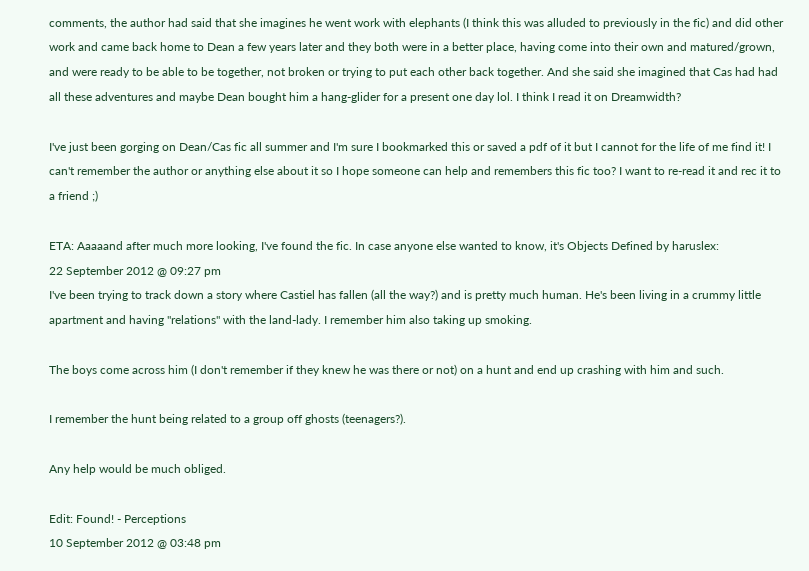comments, the author had said that she imagines he went work with elephants (I think this was alluded to previously in the fic) and did other work and came back home to Dean a few years later and they both were in a better place, having come into their own and matured/grown, and were ready to be able to be together, not broken or trying to put each other back together. And she said she imagined that Cas had had all these adventures and maybe Dean bought him a hang-glider for a present one day lol. I think I read it on Dreamwidth?

I've just been gorging on Dean/Cas fic all summer and I'm sure I bookmarked this or saved a pdf of it but I cannot for the life of me find it! I can't remember the author or anything else about it so I hope someone can help and remembers this fic too? I want to re-read it and rec it to a friend ;)

ETA: Aaaaand after much more looking, I've found the fic. In case anyone else wanted to know, it's Objects Defined by haruslex:
22 September 2012 @ 09:27 pm
I've been trying to track down a story where Castiel has fallen (all the way?) and is pretty much human. He's been living in a crummy little apartment and having "relations" with the land-lady. I remember him also taking up smoking.

The boys come across him (I don't remember if they knew he was there or not) on a hunt and end up crashing with him and such.

I remember the hunt being related to a group off ghosts (teenagers?).

Any help would be much obliged.

Edit: Found! - Perceptions
10 September 2012 @ 03:48 pm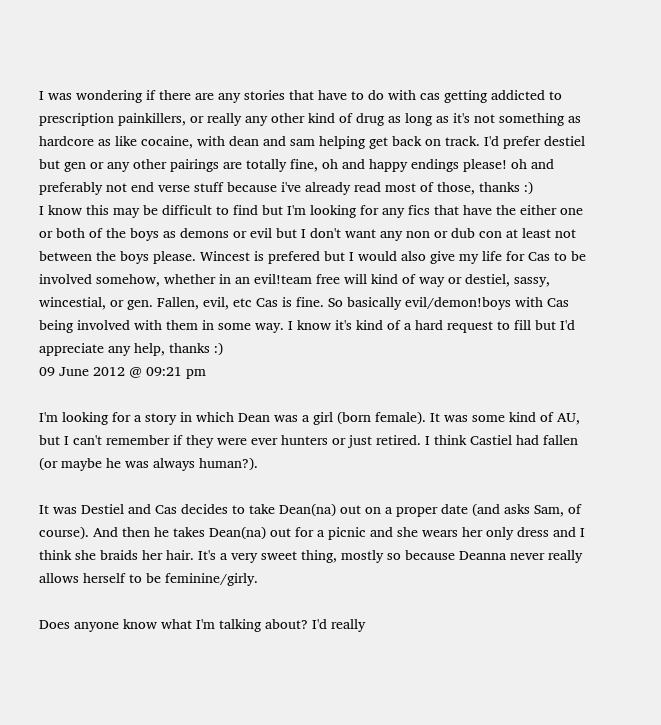I was wondering if there are any stories that have to do with cas getting addicted to prescription painkillers, or really any other kind of drug as long as it's not something as hardcore as like cocaine, with dean and sam helping get back on track. I'd prefer destiel but gen or any other pairings are totally fine, oh and happy endings please! oh and preferably not end verse stuff because i've already read most of those, thanks :)
I know this may be difficult to find but I'm looking for any fics that have the either one or both of the boys as demons or evil but I don't want any non or dub con at least not between the boys please. Wincest is prefered but I would also give my life for Cas to be involved somehow, whether in an evil!team free will kind of way or destiel, sassy, wincestial, or gen. Fallen, evil, etc Cas is fine. So basically evil/demon!boys with Cas being involved with them in some way. I know it's kind of a hard request to fill but I'd appreciate any help, thanks :)
09 June 2012 @ 09:21 pm

I'm looking for a story in which Dean was a girl (born female). It was some kind of AU, but I can't remember if they were ever hunters or just retired. I think Castiel had fallen (or maybe he was always human?).

It was Destiel and Cas decides to take Dean(na) out on a proper date (and asks Sam, of course). And then he takes Dean(na) out for a picnic and she wears her only dress and I think she braids her hair. It's a very sweet thing, mostly so because Deanna never really allows herself to be feminine/girly.

Does anyone know what I'm talking about? I'd really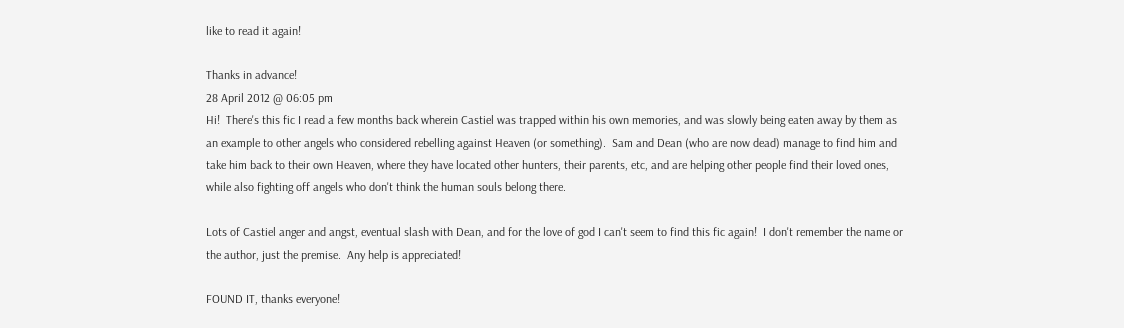like to read it again!

Thanks in advance!
28 April 2012 @ 06:05 pm
Hi!  There's this fic I read a few months back wherein Castiel was trapped within his own memories, and was slowly being eaten away by them as an example to other angels who considered rebelling against Heaven (or something).  Sam and Dean (who are now dead) manage to find him and take him back to their own Heaven, where they have located other hunters, their parents, etc, and are helping other people find their loved ones, while also fighting off angels who don't think the human souls belong there.

Lots of Castiel anger and angst, eventual slash with Dean, and for the love of god I can't seem to find this fic again!  I don't remember the name or the author, just the premise.  Any help is appreciated!

FOUND IT, thanks everyone!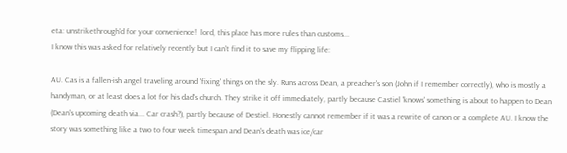eta: unstrikethrough'd for your convenience!  lord, this place has more rules than customs...
I know this was asked for relatively recently but I can't find it to save my flipping life:

AU. Cas is a fallen-ish angel traveling around 'fixing' things on the sly. Runs across Dean, a preacher's son (John if I remember correctly), who is mostly a handyman, or at least does a lot for his dad's church. They strike it off immediately, partly because Castiel 'knows' something is about to happen to Dean (Dean's upcoming death via... Car crash?), partly because of Destiel. Honestly cannot remember if it was a rewrite of canon or a complete AU. I know the story was something like a two to four week timespan and Dean's death was ice/car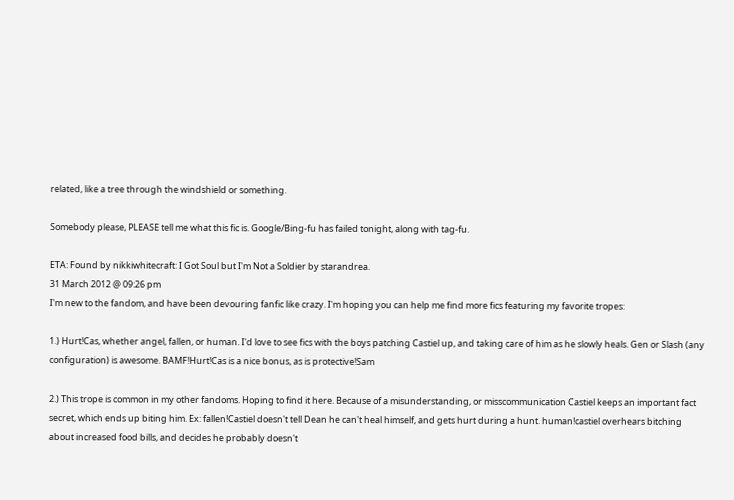related, like a tree through the windshield or something.

Somebody please, PLEASE tell me what this fic is. Google/Bing-fu has failed tonight, along with tag-fu.

ETA: Found by nikkiwhitecraft: I Got Soul but I'm Not a Soldier by starandrea.
31 March 2012 @ 09:26 pm
I'm new to the fandom, and have been devouring fanfic like crazy. I'm hoping you can help me find more fics featuring my favorite tropes:

1.) Hurt!Cas, whether angel, fallen, or human. I'd love to see fics with the boys patching Castiel up, and taking care of him as he slowly heals. Gen or Slash (any configuration) is awesome. BAMF!Hurt!Cas is a nice bonus, as is protective!Sam

2.) This trope is common in my other fandoms. Hoping to find it here. Because of a misunderstanding, or misscommunication Castiel keeps an important fact secret, which ends up biting him. Ex: fallen!Castiel doesn't tell Dean he can't heal himself, and gets hurt during a hunt. human!castiel overhears bitching about increased food bills, and decides he probably doesn't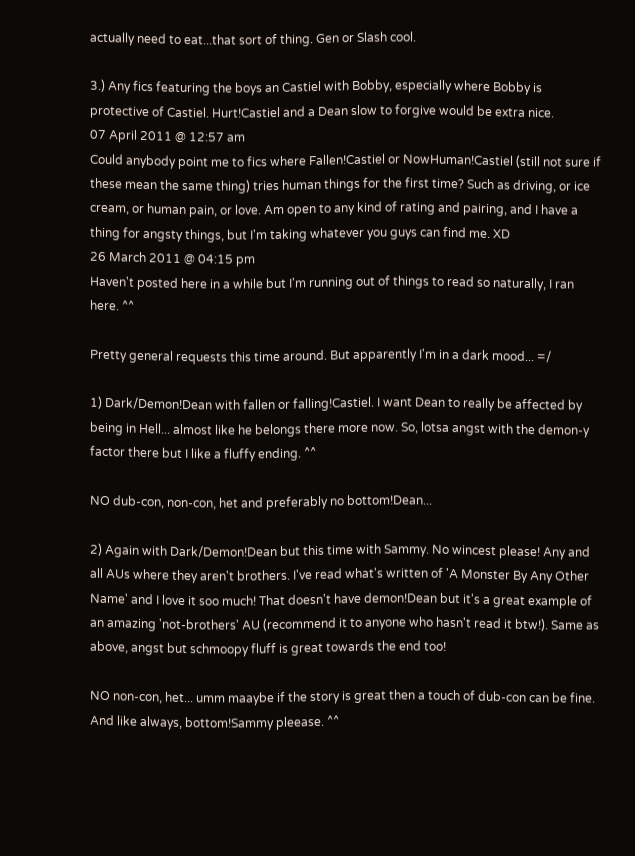actually need to eat...that sort of thing. Gen or Slash cool.

3.) Any fics featuring the boys an Castiel with Bobby, especially where Bobby is protective of Castiel. Hurt!Castiel and a Dean slow to forgive would be extra nice.
07 April 2011 @ 12:57 am
Could anybody point me to fics where Fallen!Castiel or NowHuman!Castiel (still not sure if these mean the same thing) tries human things for the first time? Such as driving, or ice cream, or human pain, or love. Am open to any kind of rating and pairing, and I have a thing for angsty things, but I'm taking whatever you guys can find me. XD
26 March 2011 @ 04:15 pm
Haven't posted here in a while but I'm running out of things to read so naturally, I ran here. ^^

Pretty general requests this time around. But apparently I'm in a dark mood... =/

1) Dark/Demon!Dean with fallen or falling!Castiel. I want Dean to really be affected by being in Hell... almost like he belongs there more now. So, lotsa angst with the demon-y factor there but I like a fluffy ending. ^^

NO dub-con, non-con, het and preferably no bottom!Dean...

2) Again with Dark/Demon!Dean but this time with Sammy. No wincest please! Any and all AUs where they aren't brothers. I've read what's written of 'A Monster By Any Other Name' and I love it soo much! That doesn't have demon!Dean but it's a great example of an amazing 'not-brothers' AU (recommend it to anyone who hasn't read it btw!). Same as above, angst but schmoopy fluff is great towards the end too!

NO non-con, het... umm maaybe if the story is great then a touch of dub-con can be fine. And like always, bottom!Sammy pleease. ^^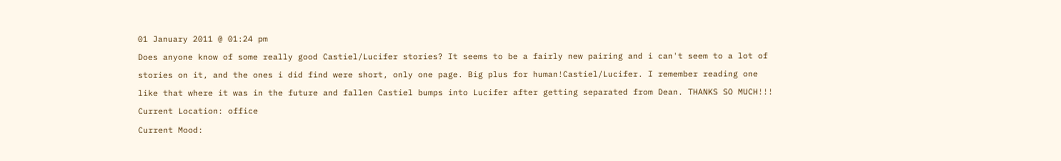01 January 2011 @ 01:24 pm
Does anyone know of some really good Castiel/Lucifer stories? It seems to be a fairly new pairing and i can't seem to a lot of stories on it, and the ones i did find were short, only one page. Big plus for human!Castiel/Lucifer. I remember reading one like that where it was in the future and fallen Castiel bumps into Lucifer after getting separated from Dean. THANKS SO MUCH!!!
Current Location: office
Current Mood: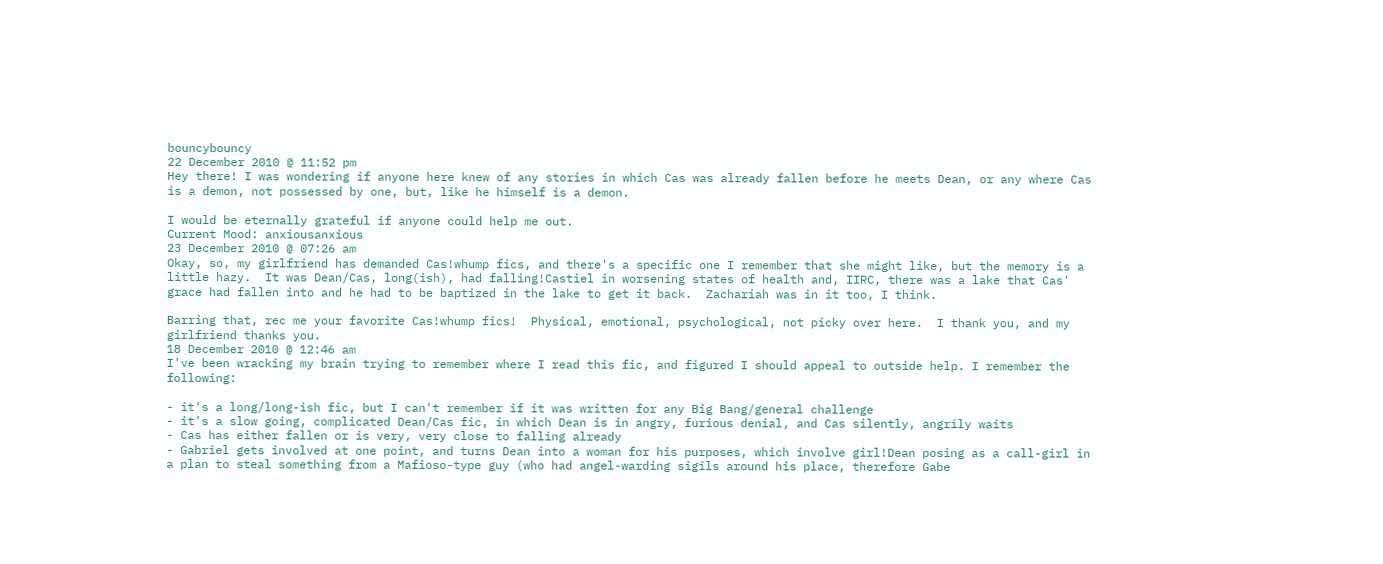bouncybouncy
22 December 2010 @ 11:52 pm
Hey there! I was wondering if anyone here knew of any stories in which Cas was already fallen before he meets Dean, or any where Cas is a demon, not possessed by one, but, like he himself is a demon.

I would be eternally grateful if anyone could help me out.
Current Mood: anxiousanxious
23 December 2010 @ 07:26 am
Okay, so, my girlfriend has demanded Cas!whump fics, and there's a specific one I remember that she might like, but the memory is a little hazy.  It was Dean/Cas, long(ish), had falling!Castiel in worsening states of health and, IIRC, there was a lake that Cas' grace had fallen into and he had to be baptized in the lake to get it back.  Zachariah was in it too, I think.

Barring that, rec me your favorite Cas!whump fics!  Physical, emotional, psychological, not picky over here.  I thank you, and my girlfriend thanks you.
18 December 2010 @ 12:46 am
I've been wracking my brain trying to remember where I read this fic, and figured I should appeal to outside help. I remember the following:

- it's a long/long-ish fic, but I can't remember if it was written for any Big Bang/general challenge
- it's a slow going, complicated Dean/Cas fic, in which Dean is in angry, furious denial, and Cas silently, angrily waits
- Cas has either fallen or is very, very close to falling already
- Gabriel gets involved at one point, and turns Dean into a woman for his purposes, which involve girl!Dean posing as a call-girl in a plan to steal something from a Mafioso-type guy (who had angel-warding sigils around his place, therefore Gabe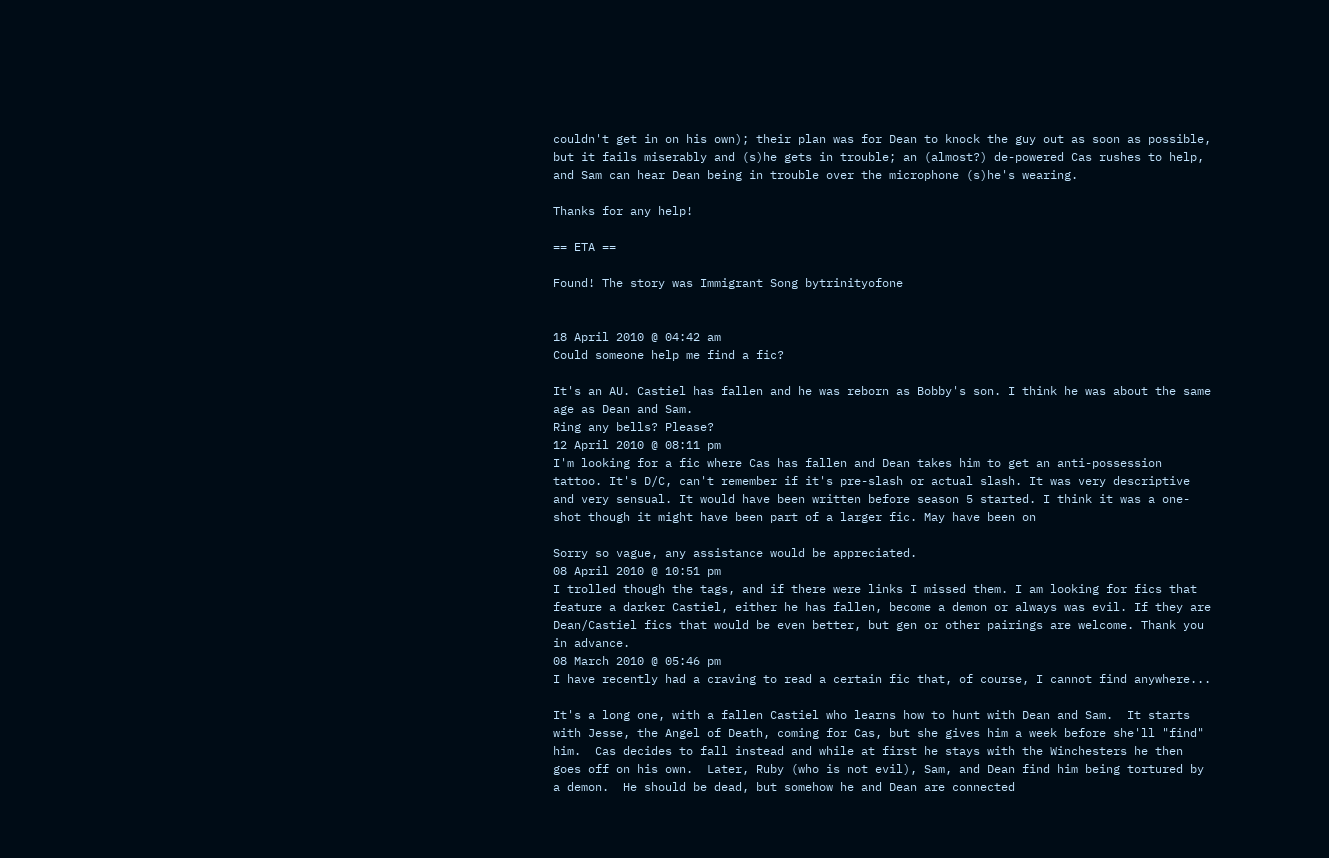couldn't get in on his own); their plan was for Dean to knock the guy out as soon as possible, but it fails miserably and (s)he gets in trouble; an (almost?) de-powered Cas rushes to help, and Sam can hear Dean being in trouble over the microphone (s)he's wearing.

Thanks for any help!

== ETA ==

Found! The story was Immigrant Song bytrinityofone


18 April 2010 @ 04:42 am
Could someone help me find a fic?

It's an AU. Castiel has fallen and he was reborn as Bobby's son. I think he was about the same age as Dean and Sam.
Ring any bells? Please?
12 April 2010 @ 08:11 pm
I'm looking for a fic where Cas has fallen and Dean takes him to get an anti-possession tattoo. It's D/C, can't remember if it's pre-slash or actual slash. It was very descriptive and very sensual. It would have been written before season 5 started. I think it was a one-shot though it might have been part of a larger fic. May have been on

Sorry so vague, any assistance would be appreciated.
08 April 2010 @ 10:51 pm
I trolled though the tags, and if there were links I missed them. I am looking for fics that feature a darker Castiel, either he has fallen, become a demon or always was evil. If they are Dean/Castiel fics that would be even better, but gen or other pairings are welcome. Thank you in advance.
08 March 2010 @ 05:46 pm
I have recently had a craving to read a certain fic that, of course, I cannot find anywhere...

It's a long one, with a fallen Castiel who learns how to hunt with Dean and Sam.  It starts with Jesse, the Angel of Death, coming for Cas, but she gives him a week before she'll "find" him.  Cas decides to fall instead and while at first he stays with the Winchesters he then goes off on his own.  Later, Ruby (who is not evil), Sam, and Dean find him being tortured by a demon.  He should be dead, but somehow he and Dean are connected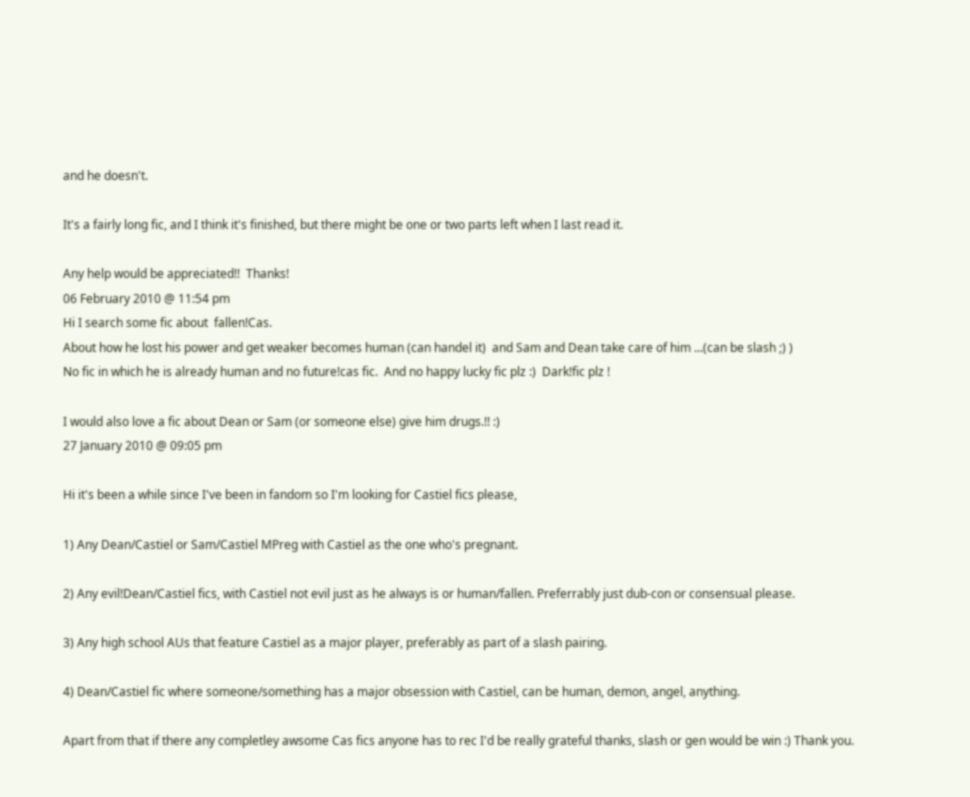and he doesn't.

It's a fairly long fic, and I think it's finished, but there might be one or two parts left when I last read it.

Any help would be appreciated!!  Thanks!
06 February 2010 @ 11:54 pm
Hi I search some fic about  fallen!Cas.
About how he lost his power and get weaker becomes human (can handel it)  and Sam and Dean take care of him ...(can be slash ;) )
No fic in which he is already human and no future!cas fic.  And no happy lucky fic plz :)  Dark!fic plz !

I would also love a fic about Dean or Sam (or someone else) give him drugs.!! :)
27 January 2010 @ 09:05 pm

Hi it's been a while since I've been in fandom so I'm looking for Castiel fics please,

1) Any Dean/Castiel or Sam/Castiel MPreg with Castiel as the one who's pregnant.

2) Any evil!Dean/Castiel fics, with Castiel not evil just as he always is or human/fallen. Preferrably just dub-con or consensual please.

3) Any high school AUs that feature Castiel as a major player, preferably as part of a slash pairing.

4) Dean/Castiel fic where someone/something has a major obsession with Castiel, can be human, demon, angel, anything.

Apart from that if there any completley awsome Cas fics anyone has to rec I'd be really grateful thanks, slash or gen would be win :) Thank you.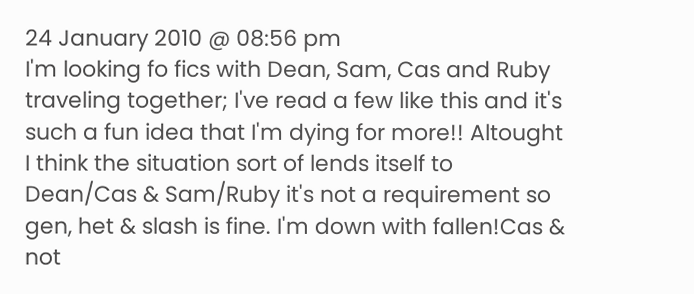24 January 2010 @ 08:56 pm
I'm looking fo fics with Dean, Sam, Cas and Ruby traveling together; I've read a few like this and it's such a fun idea that I'm dying for more!! Altought I think the situation sort of lends itself to Dean/Cas & Sam/Ruby it's not a requirement so gen, het & slash is fine. I'm down with fallen!Cas & not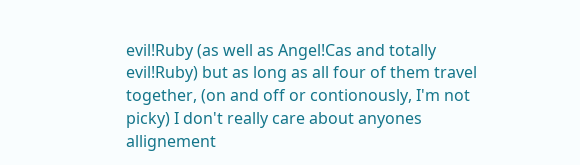evil!Ruby (as well as Angel!Cas and totally evil!Ruby) but as long as all four of them travel together, (on and off or contionously, I'm not picky) I don't really care about anyones allignement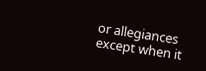or allegiances except when it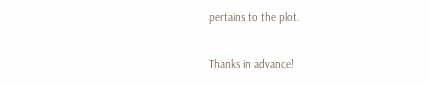pertains to the plot.

Thanks in advance!